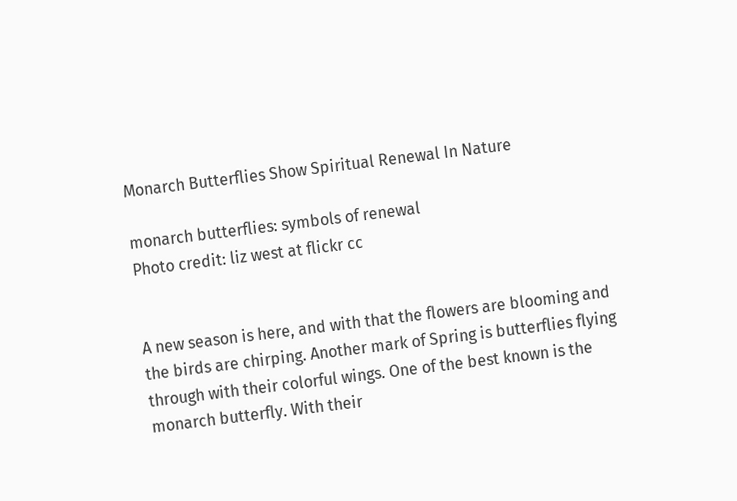Monarch Butterflies Show Spiritual Renewal In Nature

monarch butterflies: symbols of renewal
Photo credit: liz west at flickr cc


A new season is here, and with that the flowers are blooming and the birds are chirping. Another mark of Spring is butterflies flying through with their colorful wings. One of the best known is the monarch butterfly. With their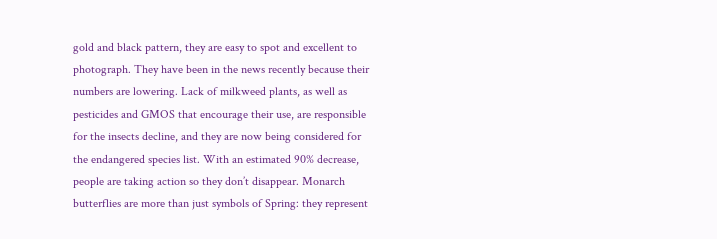gold and black pattern, they are easy to spot and excellent to photograph. They have been in the news recently because their numbers are lowering. Lack of milkweed plants, as well as pesticides and GMOS that encourage their use, are responsible for the insects decline, and they are now being considered for the endangered species list. With an estimated 90% decrease, people are taking action so they don’t disappear. Monarch butterflies are more than just symbols of Spring: they represent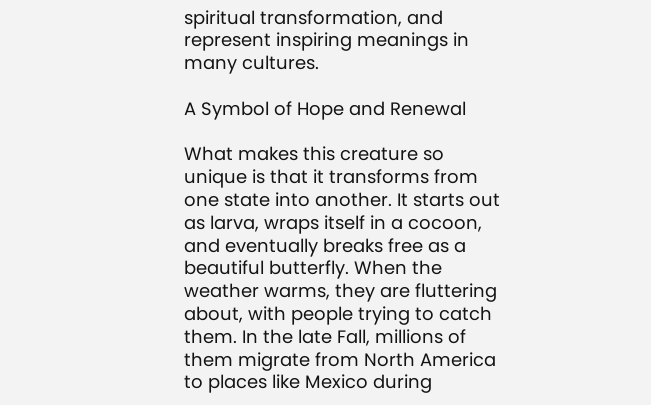spiritual transformation, and represent inspiring meanings in many cultures.

A Symbol of Hope and Renewal

What makes this creature so unique is that it transforms from one state into another. It starts out as larva, wraps itself in a cocoon, and eventually breaks free as a beautiful butterfly. When the weather warms, they are fluttering about, with people trying to catch them. In the late Fall, millions of them migrate from North America to places like Mexico during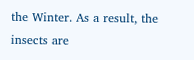the Winter. As a result, the insects are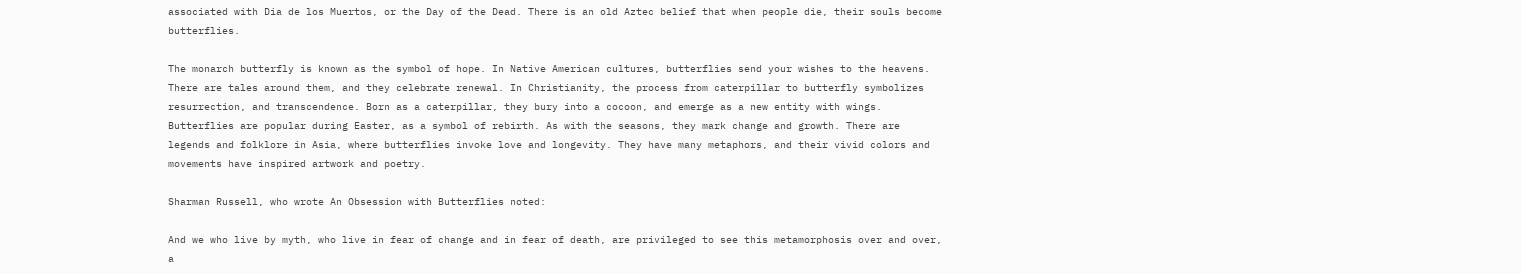associated with Dia de los Muertos, or the Day of the Dead. There is an old Aztec belief that when people die, their souls become butterflies.

The monarch butterfly is known as the symbol of hope. In Native American cultures, butterflies send your wishes to the heavens. There are tales around them, and they celebrate renewal. In Christianity, the process from caterpillar to butterfly symbolizes resurrection, and transcendence. Born as a caterpillar, they bury into a cocoon, and emerge as a new entity with wings. Butterflies are popular during Easter, as a symbol of rebirth. As with the seasons, they mark change and growth. There are legends and folklore in Asia, where butterflies invoke love and longevity. They have many metaphors, and their vivid colors and movements have inspired artwork and poetry.

Sharman Russell, who wrote An Obsession with Butterflies noted:

And we who live by myth, who live in fear of change and in fear of death, are privileged to see this metamorphosis over and over, a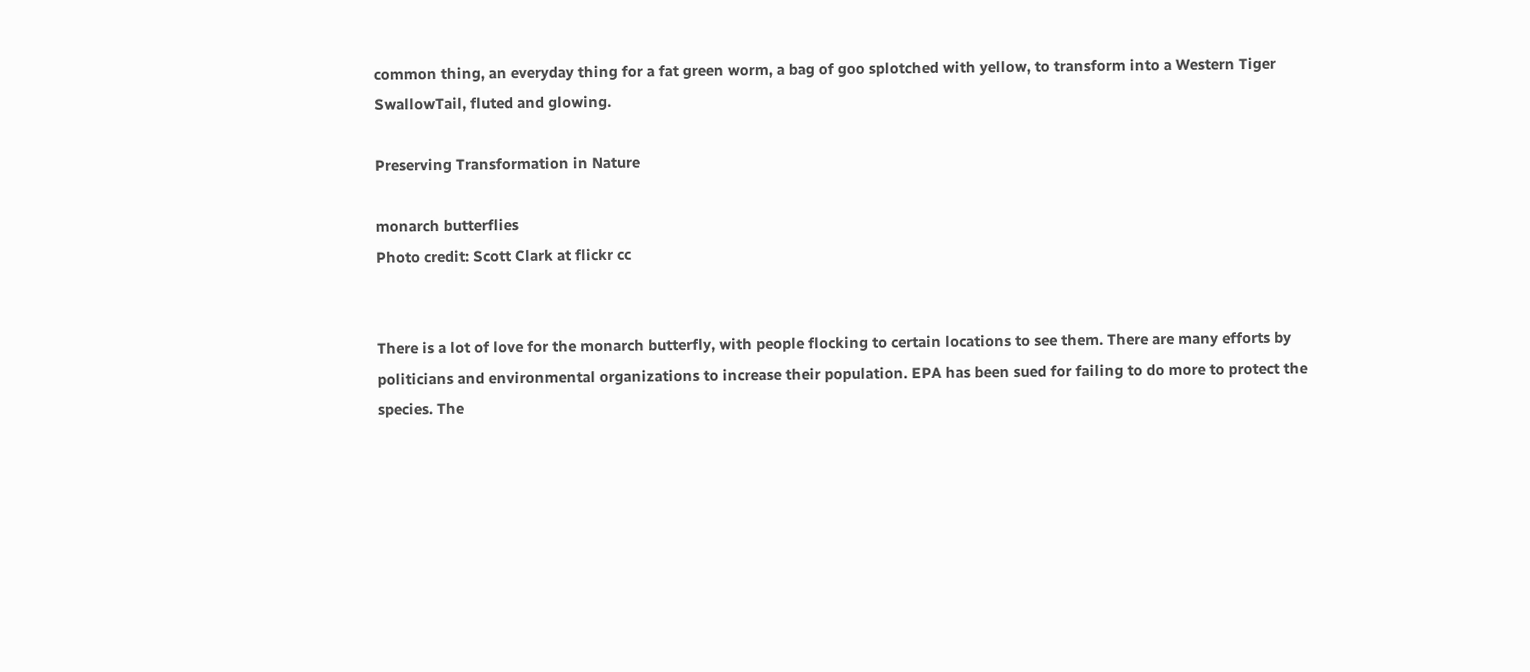common thing, an everyday thing for a fat green worm, a bag of goo splotched with yellow, to transform into a Western Tiger SwallowTail, fluted and glowing.

Preserving Transformation in Nature

monarch butterflies
Photo credit: Scott Clark at flickr cc


There is a lot of love for the monarch butterfly, with people flocking to certain locations to see them. There are many efforts by politicians and environmental organizations to increase their population. EPA has been sued for failing to do more to protect the species. The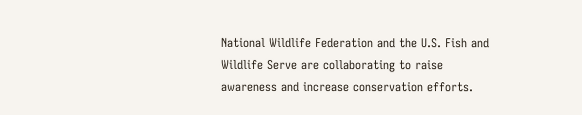National Wildlife Federation and the U.S. Fish and Wildlife Serve are collaborating to raise awareness and increase conservation efforts.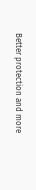Better protection and more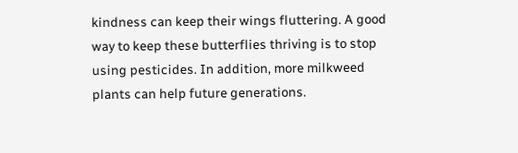kindness can keep their wings fluttering. A good way to keep these butterflies thriving is to stop using pesticides. In addition, more milkweed plants can help future generations.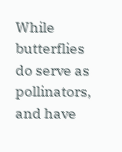While butterflies do serve as pollinators, and have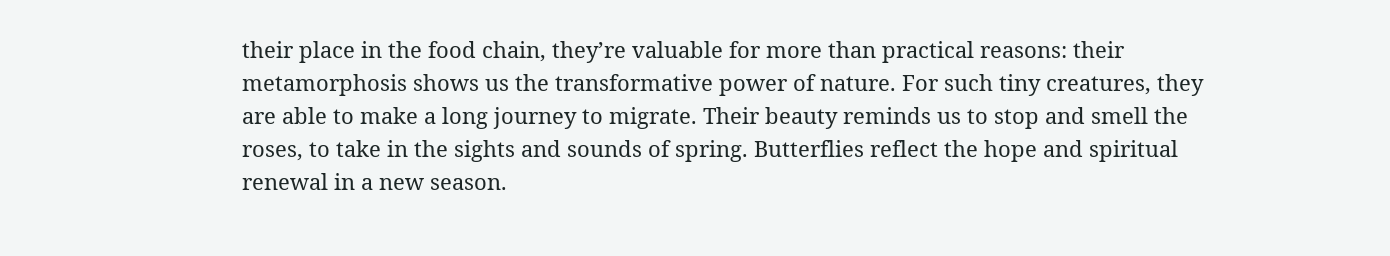their place in the food chain, they’re valuable for more than practical reasons: their metamorphosis shows us the transformative power of nature. For such tiny creatures, they are able to make a long journey to migrate. Their beauty reminds us to stop and smell the roses, to take in the sights and sounds of spring. Butterflies reflect the hope and spiritual renewal in a new season.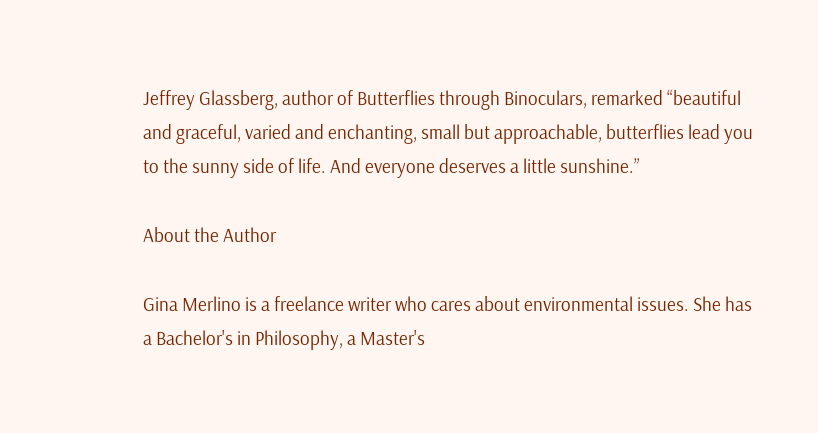Jeffrey Glassberg, author of Butterflies through Binoculars, remarked “beautiful and graceful, varied and enchanting, small but approachable, butterflies lead you to the sunny side of life. And everyone deserves a little sunshine.”

About the Author

Gina Merlino is a freelance writer who cares about environmental issues. She has a Bachelor's in Philosophy, a Master's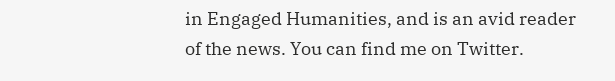in Engaged Humanities, and is an avid reader of the news. You can find me on Twitter.